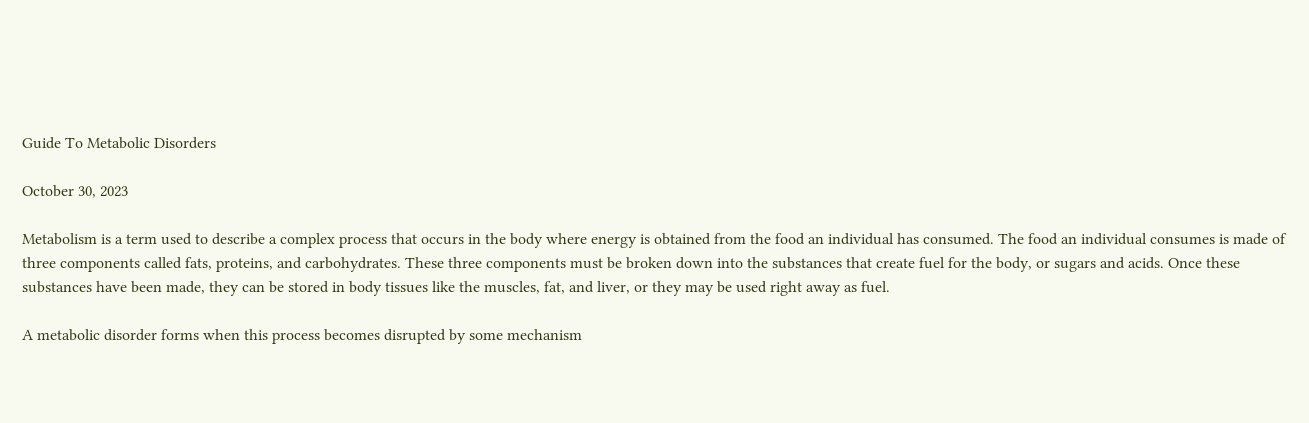Guide To Metabolic Disorders

October 30, 2023

Metabolism is a term used to describe a complex process that occurs in the body where energy is obtained from the food an individual has consumed. The food an individual consumes is made of three components called fats, proteins, and carbohydrates. These three components must be broken down into the substances that create fuel for the body, or sugars and acids. Once these substances have been made, they can be stored in body tissues like the muscles, fat, and liver, or they may be used right away as fuel.

A metabolic disorder forms when this process becomes disrupted by some mechanism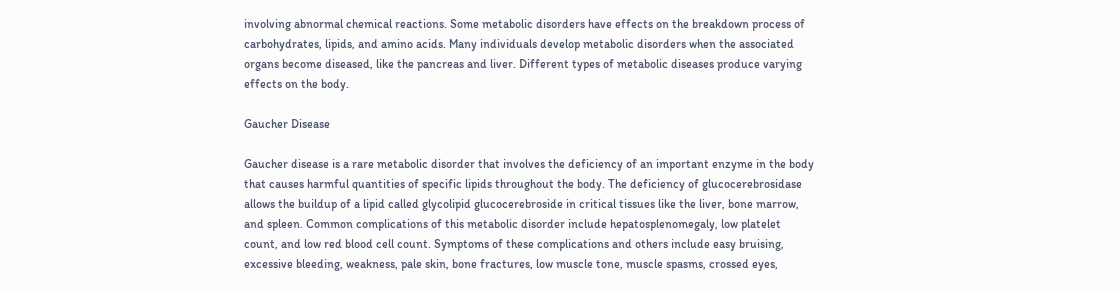involving abnormal chemical reactions. Some metabolic disorders have effects on the breakdown process of carbohydrates, lipids, and amino acids. Many individuals develop metabolic disorders when the associated organs become diseased, like the pancreas and liver. Different types of metabolic diseases produce varying effects on the body.

Gaucher Disease

Gaucher disease is a rare metabolic disorder that involves the deficiency of an important enzyme in the body that causes harmful quantities of specific lipids throughout the body. The deficiency of glucocerebrosidase allows the buildup of a lipid called glycolipid glucocerebroside in critical tissues like the liver, bone marrow, and spleen. Common complications of this metabolic disorder include hepatosplenomegaly, low platelet count, and low red blood cell count. Symptoms of these complications and others include easy bruising, excessive bleeding, weakness, pale skin, bone fractures, low muscle tone, muscle spasms, crossed eyes,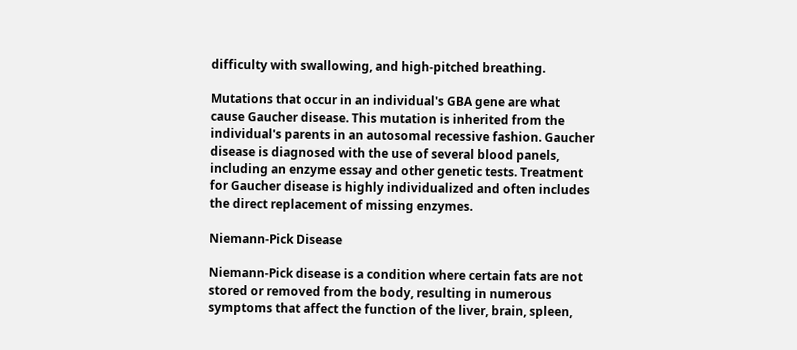difficulty with swallowing, and high-pitched breathing.

Mutations that occur in an individual's GBA gene are what cause Gaucher disease. This mutation is inherited from the individual's parents in an autosomal recessive fashion. Gaucher disease is diagnosed with the use of several blood panels, including an enzyme essay and other genetic tests. Treatment for Gaucher disease is highly individualized and often includes the direct replacement of missing enzymes.

Niemann-Pick Disease

Niemann-Pick disease is a condition where certain fats are not stored or removed from the body, resulting in numerous symptoms that affect the function of the liver, brain, spleen,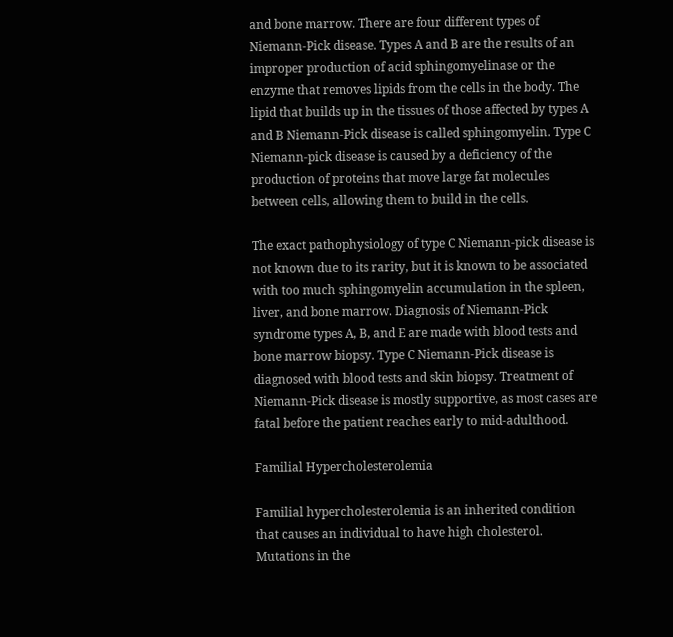and bone marrow. There are four different types of Niemann-Pick disease. Types A and B are the results of an improper production of acid sphingomyelinase or the enzyme that removes lipids from the cells in the body. The lipid that builds up in the tissues of those affected by types A and B Niemann-Pick disease is called sphingomyelin. Type C Niemann-pick disease is caused by a deficiency of the production of proteins that move large fat molecules between cells, allowing them to build in the cells.

The exact pathophysiology of type C Niemann-pick disease is not known due to its rarity, but it is known to be associated with too much sphingomyelin accumulation in the spleen, liver, and bone marrow. Diagnosis of Niemann-Pick syndrome types A, B, and E are made with blood tests and bone marrow biopsy. Type C Niemann-Pick disease is diagnosed with blood tests and skin biopsy. Treatment of Niemann-Pick disease is mostly supportive, as most cases are fatal before the patient reaches early to mid-adulthood.

Familial Hypercholesterolemia

Familial hypercholesterolemia is an inherited condition that causes an individual to have high cholesterol. Mutations in the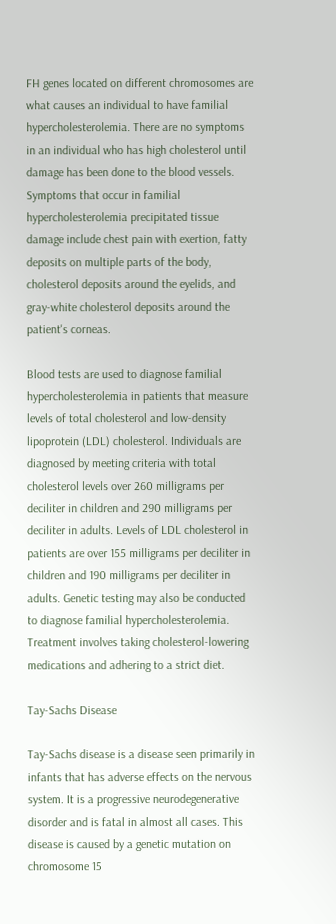FH genes located on different chromosomes are what causes an individual to have familial hypercholesterolemia. There are no symptoms in an individual who has high cholesterol until damage has been done to the blood vessels. Symptoms that occur in familial hypercholesterolemia precipitated tissue damage include chest pain with exertion, fatty deposits on multiple parts of the body, cholesterol deposits around the eyelids, and gray-white cholesterol deposits around the patient's corneas.

Blood tests are used to diagnose familial hypercholesterolemia in patients that measure levels of total cholesterol and low-density lipoprotein (LDL) cholesterol. Individuals are diagnosed by meeting criteria with total cholesterol levels over 260 milligrams per deciliter in children and 290 milligrams per deciliter in adults. Levels of LDL cholesterol in patients are over 155 milligrams per deciliter in children and 190 milligrams per deciliter in adults. Genetic testing may also be conducted to diagnose familial hypercholesterolemia. Treatment involves taking cholesterol-lowering medications and adhering to a strict diet.

Tay-Sachs Disease

Tay-Sachs disease is a disease seen primarily in infants that has adverse effects on the nervous system. It is a progressive neurodegenerative disorder and is fatal in almost all cases. This disease is caused by a genetic mutation on chromosome 15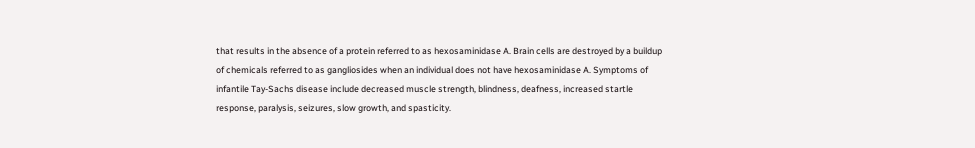that results in the absence of a protein referred to as hexosaminidase A. Brain cells are destroyed by a buildup of chemicals referred to as gangliosides when an individual does not have hexosaminidase A. Symptoms of infantile Tay-Sachs disease include decreased muscle strength, blindness, deafness, increased startle response, paralysis, seizures, slow growth, and spasticity.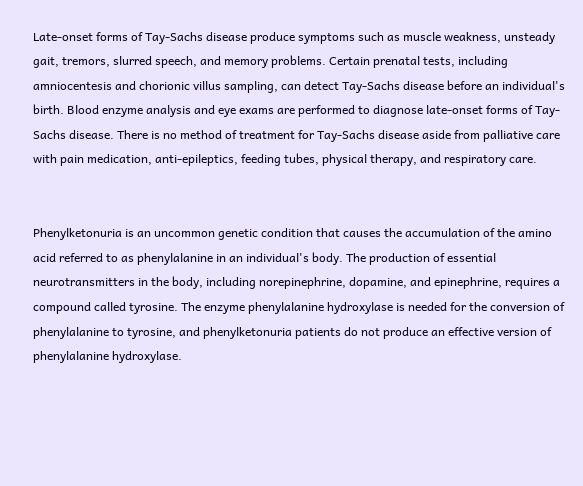Late-onset forms of Tay-Sachs disease produce symptoms such as muscle weakness, unsteady gait, tremors, slurred speech, and memory problems. Certain prenatal tests, including amniocentesis and chorionic villus sampling, can detect Tay-Sachs disease before an individual's birth. Blood enzyme analysis and eye exams are performed to diagnose late-onset forms of Tay-Sachs disease. There is no method of treatment for Tay-Sachs disease aside from palliative care with pain medication, anti-epileptics, feeding tubes, physical therapy, and respiratory care.


Phenylketonuria is an uncommon genetic condition that causes the accumulation of the amino acid referred to as phenylalanine in an individual's body. The production of essential neurotransmitters in the body, including norepinephrine, dopamine, and epinephrine, requires a compound called tyrosine. The enzyme phenylalanine hydroxylase is needed for the conversion of phenylalanine to tyrosine, and phenylketonuria patients do not produce an effective version of phenylalanine hydroxylase.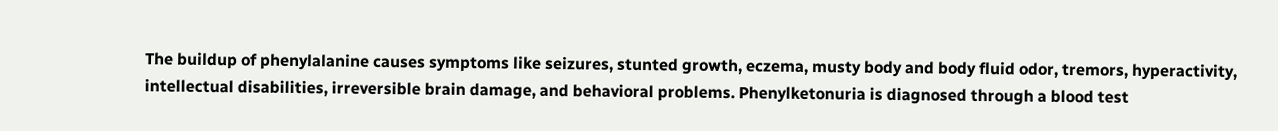The buildup of phenylalanine causes symptoms like seizures, stunted growth, eczema, musty body and body fluid odor, tremors, hyperactivity, intellectual disabilities, irreversible brain damage, and behavioral problems. Phenylketonuria is diagnosed through a blood test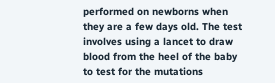performed on newborns when they are a few days old. The test involves using a lancet to draw blood from the heel of the baby to test for the mutations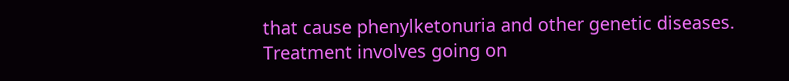that cause phenylketonuria and other genetic diseases. Treatment involves going on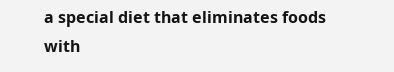a special diet that eliminates foods with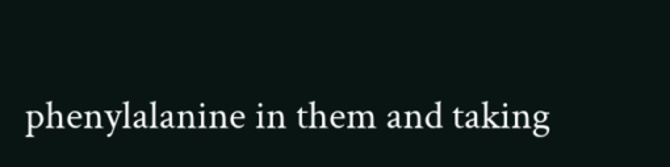phenylalanine in them and taking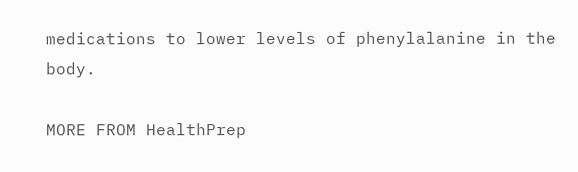medications to lower levels of phenylalanine in the body.

MORE FROM HealthPrep